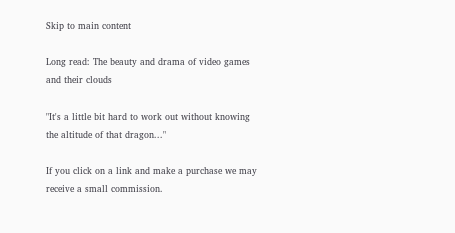Skip to main content

Long read: The beauty and drama of video games and their clouds

"It's a little bit hard to work out without knowing the altitude of that dragon..."

If you click on a link and make a purchase we may receive a small commission.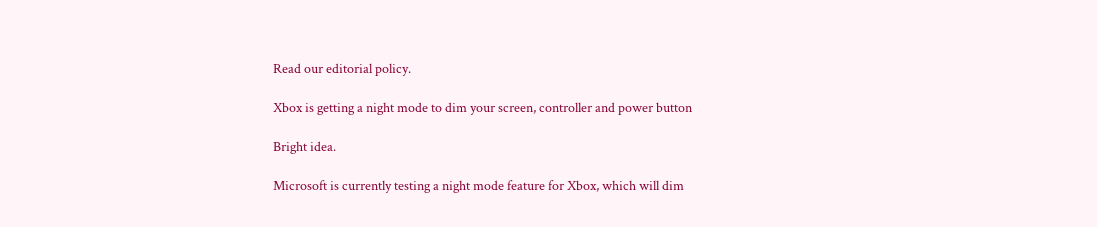Read our editorial policy.

Xbox is getting a night mode to dim your screen, controller and power button

Bright idea.

Microsoft is currently testing a night mode feature for Xbox, which will dim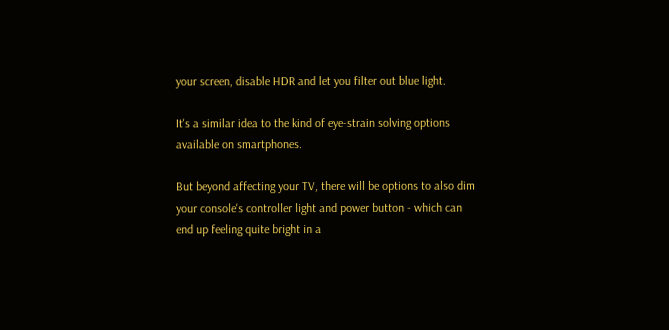your screen, disable HDR and let you filter out blue light.

It's a similar idea to the kind of eye-strain solving options available on smartphones.

But beyond affecting your TV, there will be options to also dim your console's controller light and power button - which can end up feeling quite bright in a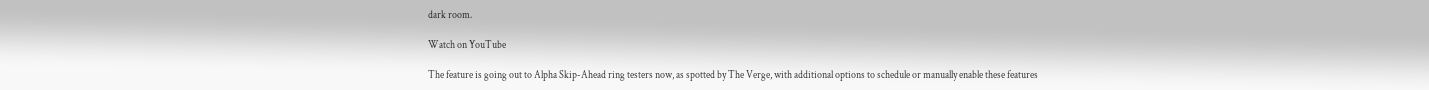dark room.

Watch on YouTube

The feature is going out to Alpha Skip-Ahead ring testers now, as spotted by The Verge, with additional options to schedule or manually enable these features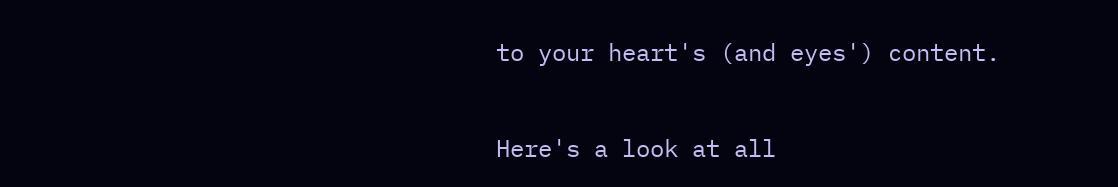to your heart's (and eyes') content.

Here's a look at all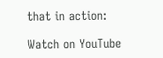that in action:

Watch on YouTube